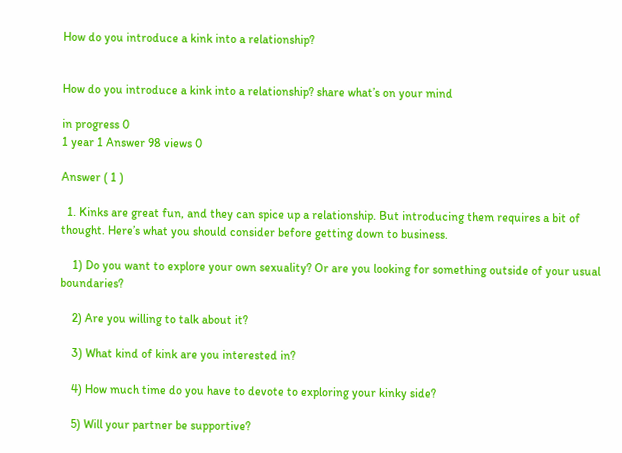How do you introduce a kink into a relationship?


How do you introduce a kink into a relationship? share what’s on your mind

in progress 0
1 year 1 Answer 98 views 0

Answer ( 1 )

  1. Kinks are great fun, and they can spice up a relationship. But introducing them requires a bit of thought. Here’s what you should consider before getting down to business.

    1) Do you want to explore your own sexuality? Or are you looking for something outside of your usual boundaries?

    2) Are you willing to talk about it?

    3) What kind of kink are you interested in?

    4) How much time do you have to devote to exploring your kinky side?

    5) Will your partner be supportive?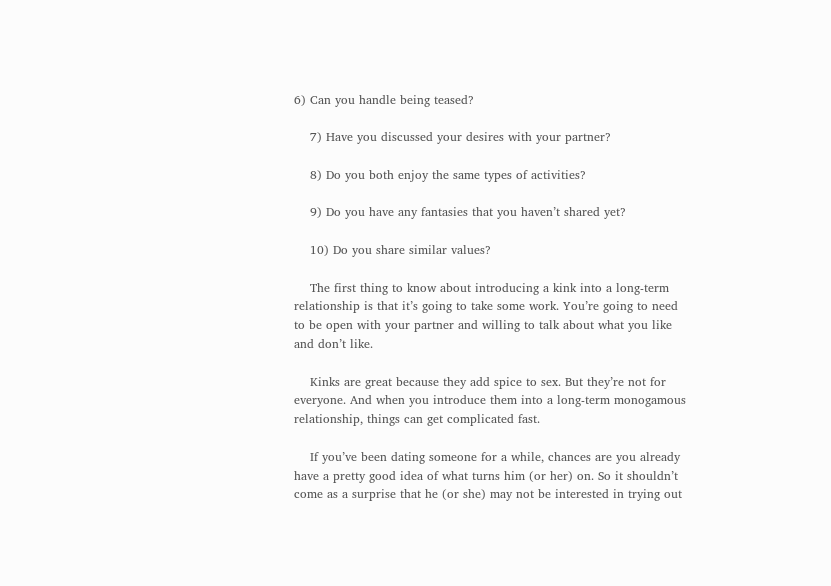6) Can you handle being teased?

    7) Have you discussed your desires with your partner?

    8) Do you both enjoy the same types of activities?

    9) Do you have any fantasies that you haven’t shared yet?

    10) Do you share similar values?

    The first thing to know about introducing a kink into a long-term relationship is that it’s going to take some work. You’re going to need to be open with your partner and willing to talk about what you like and don’t like.

    Kinks are great because they add spice to sex. But they’re not for everyone. And when you introduce them into a long-term monogamous relationship, things can get complicated fast.

    If you’ve been dating someone for a while, chances are you already have a pretty good idea of what turns him (or her) on. So it shouldn’t come as a surprise that he (or she) may not be interested in trying out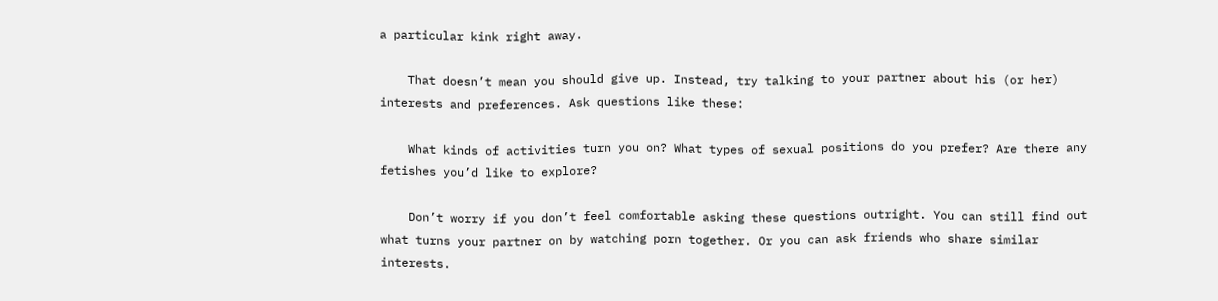a particular kink right away.

    That doesn’t mean you should give up. Instead, try talking to your partner about his (or her) interests and preferences. Ask questions like these:

    What kinds of activities turn you on? What types of sexual positions do you prefer? Are there any fetishes you’d like to explore?

    Don’t worry if you don’t feel comfortable asking these questions outright. You can still find out what turns your partner on by watching porn together. Or you can ask friends who share similar interests.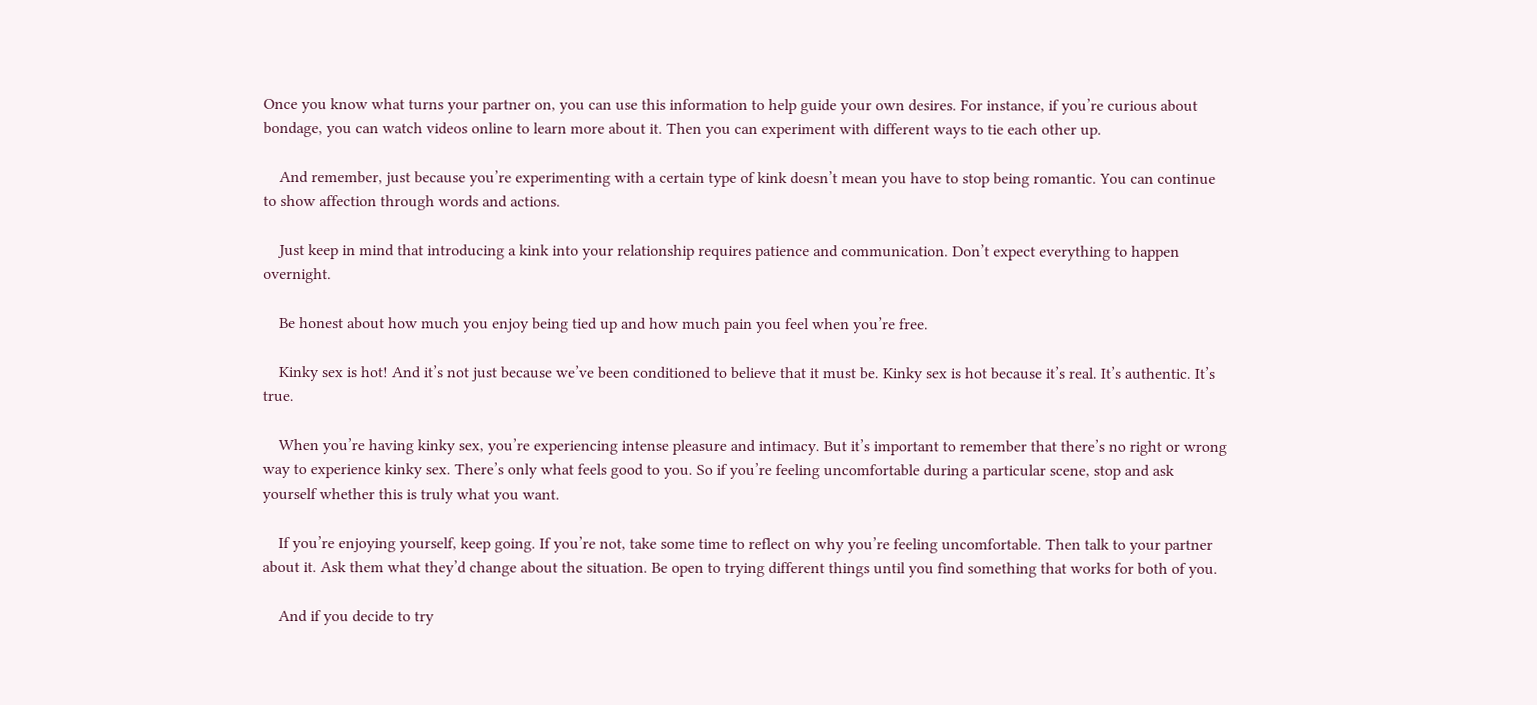Once you know what turns your partner on, you can use this information to help guide your own desires. For instance, if you’re curious about bondage, you can watch videos online to learn more about it. Then you can experiment with different ways to tie each other up.

    And remember, just because you’re experimenting with a certain type of kink doesn’t mean you have to stop being romantic. You can continue to show affection through words and actions.

    Just keep in mind that introducing a kink into your relationship requires patience and communication. Don’t expect everything to happen overnight.

    Be honest about how much you enjoy being tied up and how much pain you feel when you’re free.

    Kinky sex is hot! And it’s not just because we’ve been conditioned to believe that it must be. Kinky sex is hot because it’s real. It’s authentic. It’s true.

    When you’re having kinky sex, you’re experiencing intense pleasure and intimacy. But it’s important to remember that there’s no right or wrong way to experience kinky sex. There’s only what feels good to you. So if you’re feeling uncomfortable during a particular scene, stop and ask yourself whether this is truly what you want.

    If you’re enjoying yourself, keep going. If you’re not, take some time to reflect on why you’re feeling uncomfortable. Then talk to your partner about it. Ask them what they’d change about the situation. Be open to trying different things until you find something that works for both of you.

    And if you decide to try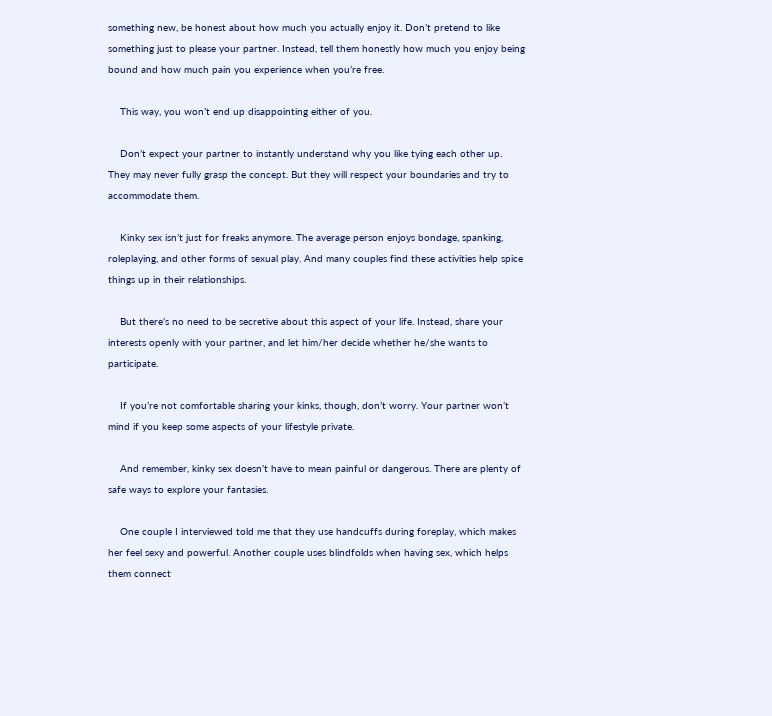something new, be honest about how much you actually enjoy it. Don’t pretend to like something just to please your partner. Instead, tell them honestly how much you enjoy being bound and how much pain you experience when you’re free.

    This way, you won’t end up disappointing either of you.

    Don’t expect your partner to instantly understand why you like tying each other up. They may never fully grasp the concept. But they will respect your boundaries and try to accommodate them.

    Kinky sex isn’t just for freaks anymore. The average person enjoys bondage, spanking, roleplaying, and other forms of sexual play. And many couples find these activities help spice things up in their relationships.

    But there’s no need to be secretive about this aspect of your life. Instead, share your interests openly with your partner, and let him/her decide whether he/she wants to participate.

    If you’re not comfortable sharing your kinks, though, don’t worry. Your partner won’t mind if you keep some aspects of your lifestyle private.

    And remember, kinky sex doesn’t have to mean painful or dangerous. There are plenty of safe ways to explore your fantasies.

    One couple I interviewed told me that they use handcuffs during foreplay, which makes her feel sexy and powerful. Another couple uses blindfolds when having sex, which helps them connect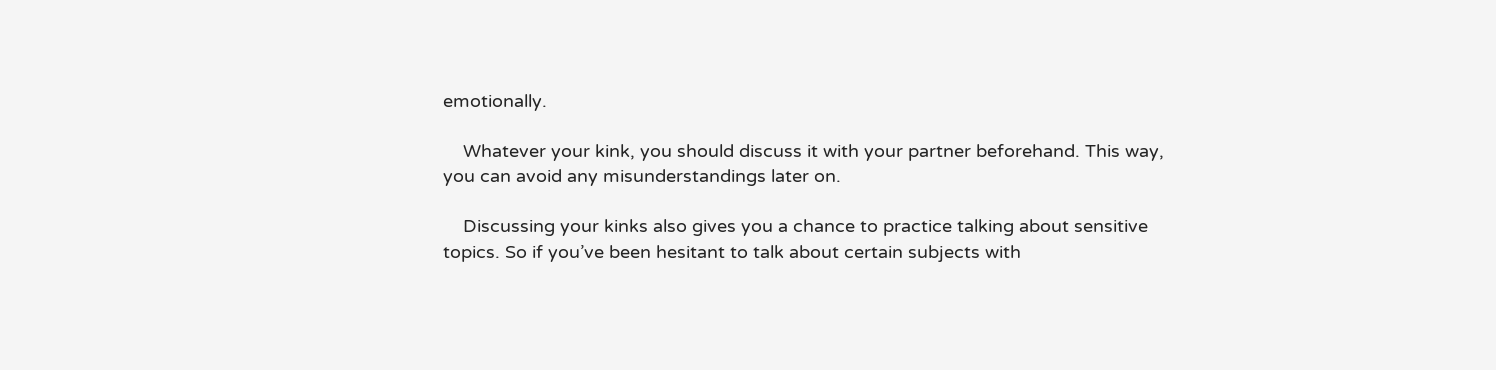emotionally.

    Whatever your kink, you should discuss it with your partner beforehand. This way, you can avoid any misunderstandings later on.

    Discussing your kinks also gives you a chance to practice talking about sensitive topics. So if you’ve been hesitant to talk about certain subjects with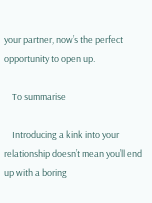your partner, now’s the perfect opportunity to open up.

    To summarise

    Introducing a kink into your relationship doesn’t mean you’ll end up with a boring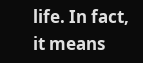life. In fact, it means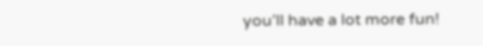you’ll have a lot more fun!